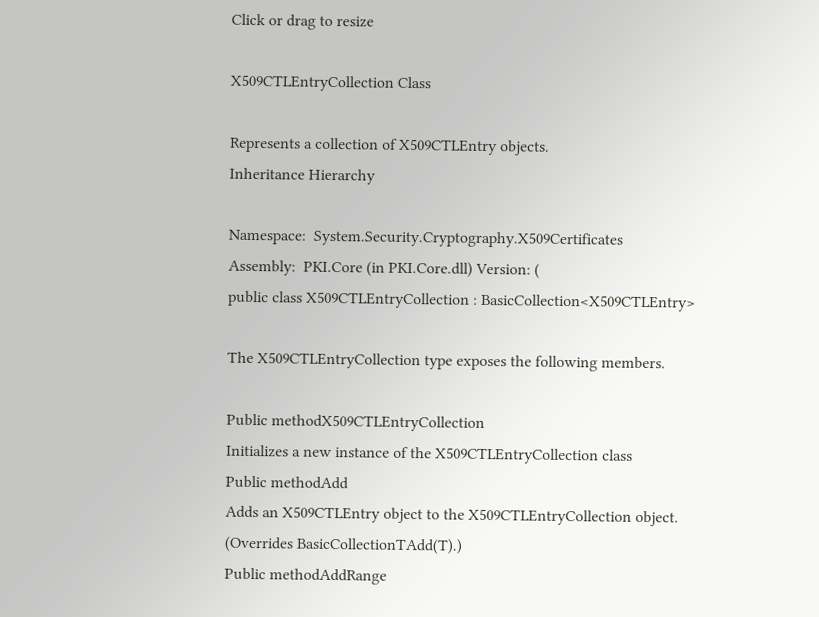Click or drag to resize

X509CTLEntryCollection Class

Represents a collection of X509CTLEntry objects.
Inheritance Hierarchy

Namespace:  System.Security.Cryptography.X509Certificates
Assembly:  PKI.Core (in PKI.Core.dll) Version: (
public class X509CTLEntryCollection : BasicCollection<X509CTLEntry>

The X509CTLEntryCollection type exposes the following members.

Public methodX509CTLEntryCollection
Initializes a new instance of the X509CTLEntryCollection class
Public methodAdd
Adds an X509CTLEntry object to the X509CTLEntryCollection object.
(Overrides BasicCollectionTAdd(T).)
Public methodAddRange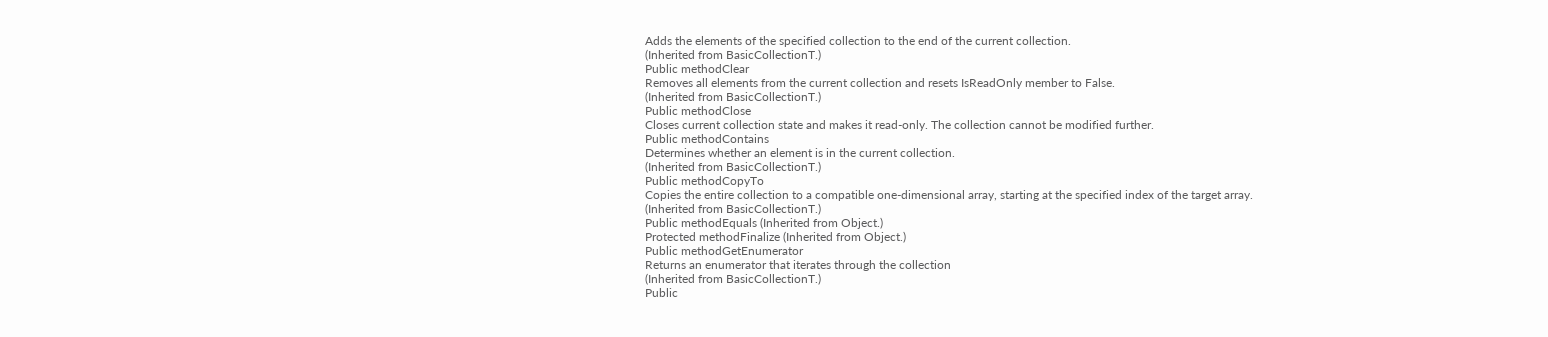Adds the elements of the specified collection to the end of the current collection.
(Inherited from BasicCollectionT.)
Public methodClear
Removes all elements from the current collection and resets IsReadOnly member to False.
(Inherited from BasicCollectionT.)
Public methodClose
Closes current collection state and makes it read-only. The collection cannot be modified further.
Public methodContains
Determines whether an element is in the current collection.
(Inherited from BasicCollectionT.)
Public methodCopyTo
Copies the entire collection to a compatible one-dimensional array, starting at the specified index of the target array.
(Inherited from BasicCollectionT.)
Public methodEquals (Inherited from Object.)
Protected methodFinalize (Inherited from Object.)
Public methodGetEnumerator
Returns an enumerator that iterates through the collection
(Inherited from BasicCollectionT.)
Public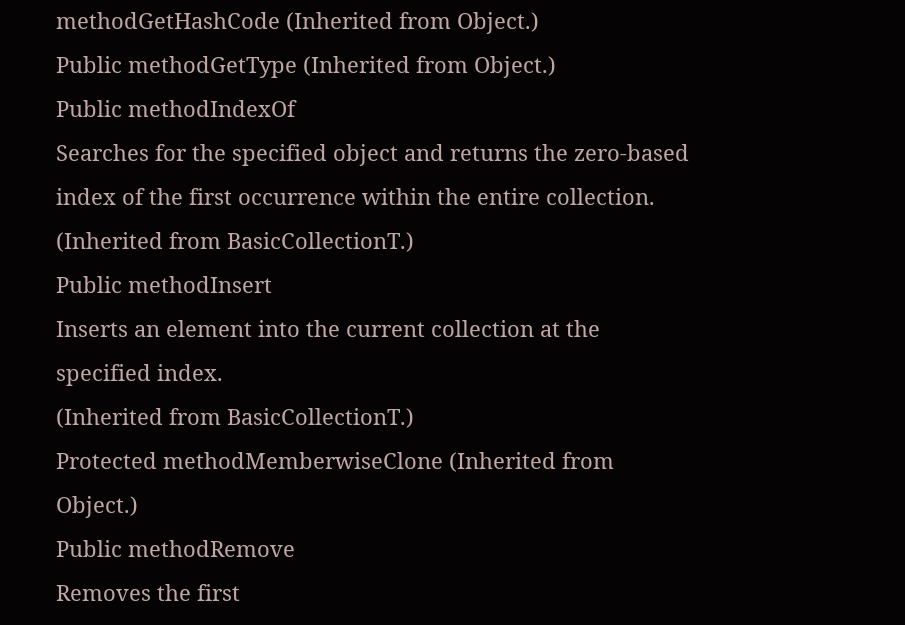methodGetHashCode (Inherited from Object.)
Public methodGetType (Inherited from Object.)
Public methodIndexOf
Searches for the specified object and returns the zero-based index of the first occurrence within the entire collection.
(Inherited from BasicCollectionT.)
Public methodInsert
Inserts an element into the current collection at the specified index.
(Inherited from BasicCollectionT.)
Protected methodMemberwiseClone (Inherited from Object.)
Public methodRemove
Removes the first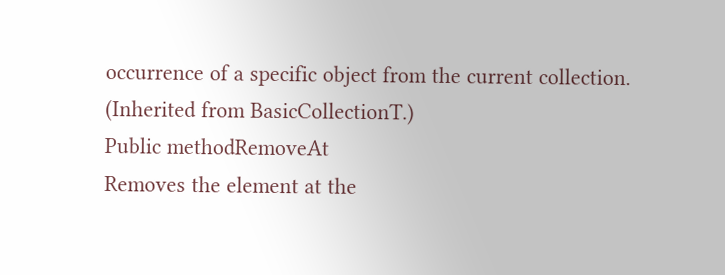occurrence of a specific object from the current collection.
(Inherited from BasicCollectionT.)
Public methodRemoveAt
Removes the element at the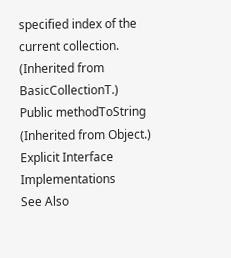specified index of the current collection.
(Inherited from BasicCollectionT.)
Public methodToString (Inherited from Object.)
Explicit Interface Implementations
See Also